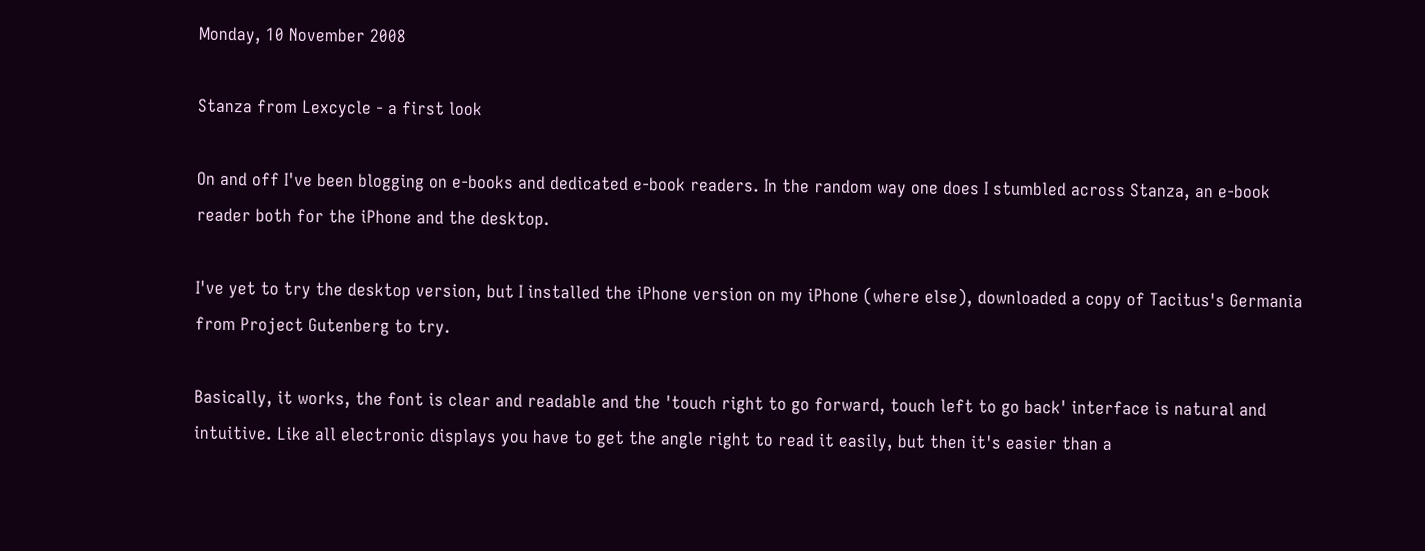Monday, 10 November 2008

Stanza from Lexcycle - a first look

On and off I've been blogging on e-books and dedicated e-book readers. In the random way one does I stumbled across Stanza, an e-book reader both for the iPhone and the desktop.

I've yet to try the desktop version, but I installed the iPhone version on my iPhone (where else), downloaded a copy of Tacitus's Germania from Project Gutenberg to try.

Basically, it works, the font is clear and readable and the 'touch right to go forward, touch left to go back' interface is natural and intuitive. Like all electronic displays you have to get the angle right to read it easily, but then it's easier than a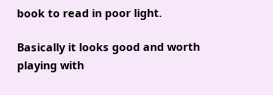book to read in poor light.

Basically it looks good and worth playing with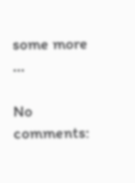some more ...

No comments: